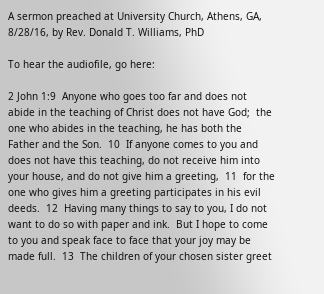A sermon preached at University Church, Athens, GA, 8/28/16, by Rev. Donald T. Williams, PhD

To hear the audiofile, go here:

2 John 1:9  Anyone who goes too far and does not abide in the teaching of Christ does not have God;  the one who abides in the teaching, he has both the Father and the Son.  10  If anyone comes to you and does not have this teaching, do not receive him into your house, and do not give him a greeting,  11  for the one who gives him a greeting participates in his evil deeds.  12  Having many things to say to you, I do not want to do so with paper and ink.  But I hope to come to you and speak face to face that your joy may be made full.  13  The children of your chosen sister greet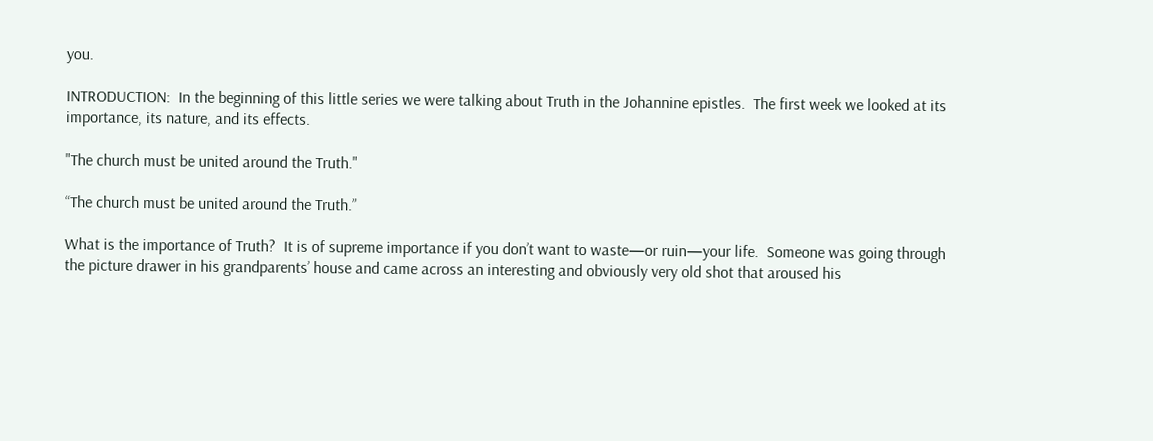you.

INTRODUCTION:  In the beginning of this little series we were talking about Truth in the Johannine epistles.  The first week we looked at its importance, its nature, and its effects.

"The church must be united around the Truth."

“The church must be united around the Truth.”

What is the importance of Truth?  It is of supreme importance if you don’t want to waste—or ruin—your life.  Someone was going through the picture drawer in his grandparents’ house and came across an interesting and obviously very old shot that aroused his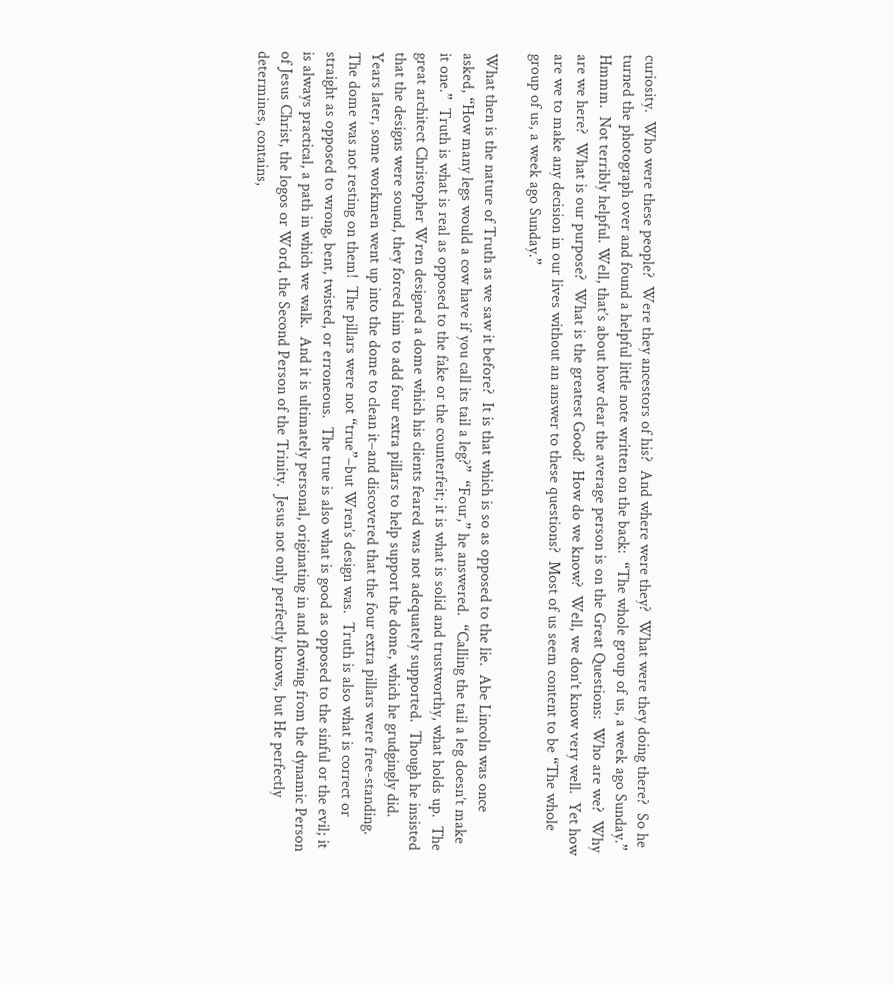curiosity.  Who were these people?  Were they ancestors of his?  And where were they?  What were they doing there?  So he turned the photograph over and found a helpful little note written on the back:  “The whole group of us, a week ago Sunday.”  Hmmm.  Not terribly helpful. Well, that’s about how clear the average person is on the Great Questions:  Who are we?  Why are we here?  What is our purpose?  What is the greatest Good?  How do we know?  Well, we don’t know very well.  Yet how are we to make any decision in our lives without an answer to these questions?  Most of us seem content to be “The whole group of us, a week ago Sunday.”

What then is the nature of Truth as we saw it before?  It is that which is so as opposed to the lie.  Abe Lincoln was once asked, “How many legs would a cow have if you call its tail a leg?”  “Four,” he answered.  “Calling the tail a leg doesn’t make it one.”  Truth is what is real as opposed to the fake or the counterfeit; it is what is solid and trustworthy, what holds up.  The great architect Christopher Wren designed a dome which his clients feared was not adequately supported.  Though he insisted that the designs were sound, they forced him to add four extra pillars to help support the dome, which he grudgingly did.  Years later, some workmen went up into the dome to clean it–and discovered that the four extra pillars were free-standing.  The dome was not resting on them!  The pillars were not “true”–but Wren’s design was.  Truth is also what is correct or straight as opposed to wrong, bent, twisted, or erroneous.  The true is also what is good as opposed to the sinful or the evil; it is always practical, a path in which we walk.  And it is ultimately personal, originating in and flowing from the dynamic Person of Jesus Christ, the logos or Word, the Second Person of the Trinity.  Jesus not only perfectly knows, but He perfectly determines, contains,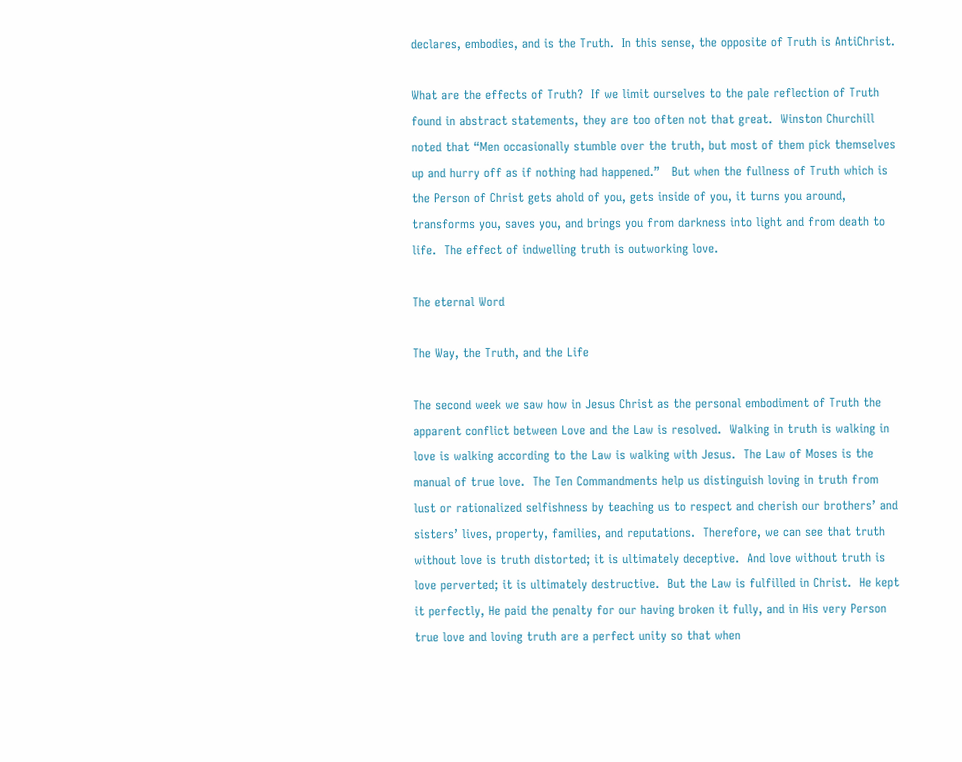declares, embodies, and is the Truth.  In this sense, the opposite of Truth is AntiChrist.

What are the effects of Truth?  If we limit ourselves to the pale reflection of Truth found in abstract statements, they are too often not that great.  Winston Churchill noted that “Men occasionally stumble over the truth, but most of them pick themselves up and hurry off as if nothing had happened.”   But when the fullness of Truth which is the Person of Christ gets ahold of you, gets inside of you, it turns you around, transforms you, saves you, and brings you from darkness into light and from death to life.  The effect of indwelling truth is outworking love.

The eternal Word

The Way, the Truth, and the Life

The second week we saw how in Jesus Christ as the personal embodiment of Truth the apparent conflict between Love and the Law is resolved.  Walking in truth is walking in love is walking according to the Law is walking with Jesus.  The Law of Moses is the manual of true love.  The Ten Commandments help us distinguish loving in truth from lust or rationalized selfishness by teaching us to respect and cherish our brothers’ and sisters’ lives, property, families, and reputations.  Therefore, we can see that truth without love is truth distorted; it is ultimately deceptive.  And love without truth is love perverted; it is ultimately destructive.  But the Law is fulfilled in Christ.  He kept it perfectly, He paid the penalty for our having broken it fully, and in His very Person true love and loving truth are a perfect unity so that when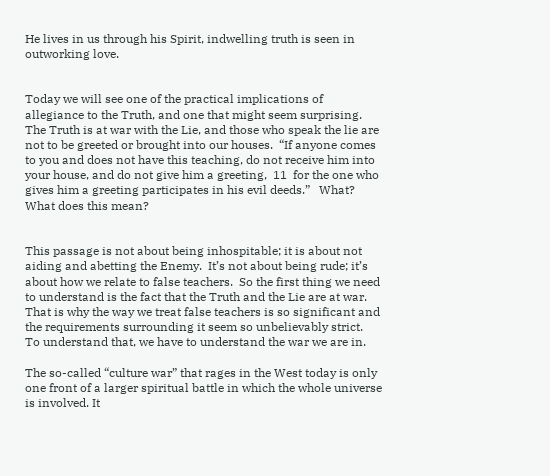He lives in us through his Spirit, indwelling truth is seen in outworking love.


Today we will see one of the practical implications of allegiance to the Truth, and one that might seem surprising.  The Truth is at war with the Lie, and those who speak the lie are not to be greeted or brought into our houses.  “If anyone comes to you and does not have this teaching, do not receive him into your house, and do not give him a greeting,  11  for the one who gives him a greeting participates in his evil deeds.”   What?  What does this mean?


This passage is not about being inhospitable; it is about not aiding and abetting the Enemy.  It’s not about being rude; it’s about how we relate to false teachers.  So the first thing we need to understand is the fact that the Truth and the Lie are at war.  That is why the way we treat false teachers is so significant and the requirements surrounding it seem so unbelievably strict.  To understand that, we have to understand the war we are in.

The so-called “culture war” that rages in the West today is only one front of a larger spiritual battle in which the whole universe is involved. It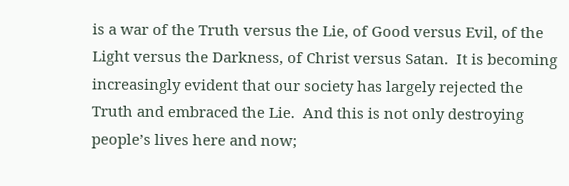is a war of the Truth versus the Lie, of Good versus Evil, of the Light versus the Darkness, of Christ versus Satan.  It is becoming increasingly evident that our society has largely rejected the Truth and embraced the Lie.  And this is not only destroying people’s lives here and now;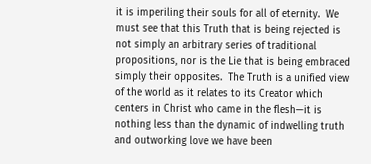it is imperiling their souls for all of eternity.  We must see that this Truth that is being rejected is not simply an arbitrary series of traditional propositions, nor is the Lie that is being embraced simply their opposites.  The Truth is a unified view of the world as it relates to its Creator which centers in Christ who came in the flesh—it is nothing less than the dynamic of indwelling truth and outworking love we have been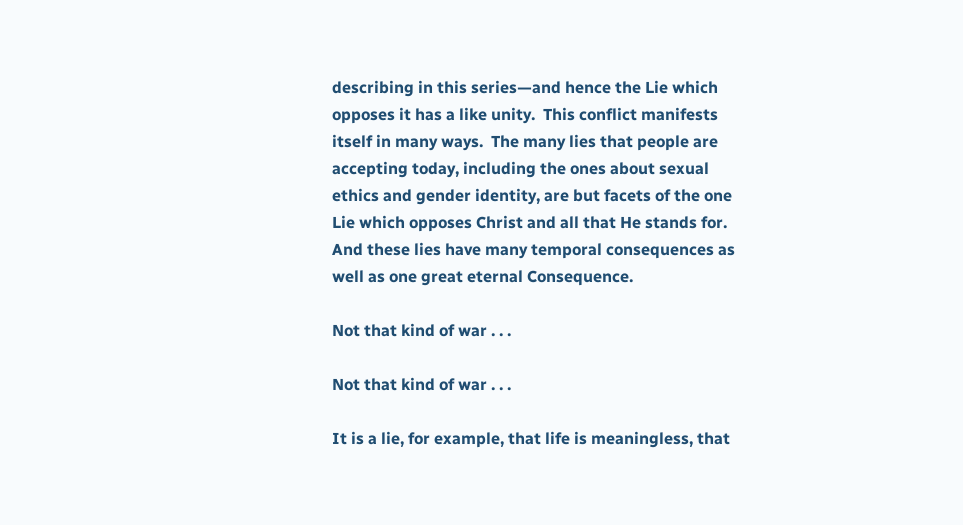describing in this series—and hence the Lie which opposes it has a like unity.  This conflict manifests itself in many ways.  The many lies that people are accepting today, including the ones about sexual ethics and gender identity, are but facets of the one Lie which opposes Christ and all that He stands for.  And these lies have many temporal consequences as well as one great eternal Consequence.

Not that kind of war . . .

Not that kind of war . . .

It is a lie, for example, that life is meaningless, that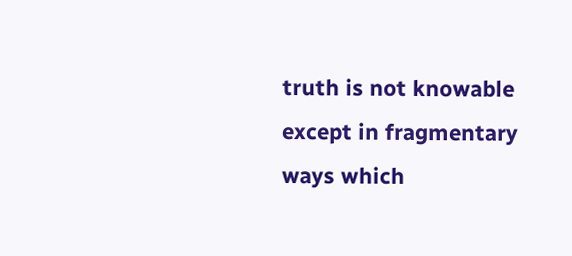truth is not knowable except in fragmentary ways which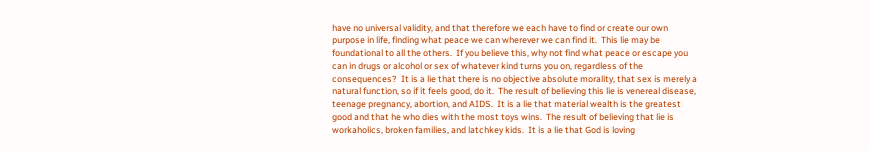have no universal validity, and that therefore we each have to find or create our own purpose in life, finding what peace we can wherever we can find it.  This lie may be foundational to all the others.  If you believe this, why not find what peace or escape you can in drugs or alcohol or sex of whatever kind turns you on, regardless of the consequences?  It is a lie that there is no objective absolute morality, that sex is merely a natural function, so if it feels good, do it.  The result of believing this lie is venereal disease, teenage pregnancy, abortion, and AIDS.  It is a lie that material wealth is the greatest good and that he who dies with the most toys wins.  The result of believing that lie is workaholics, broken families, and latchkey kids.  It is a lie that God is loving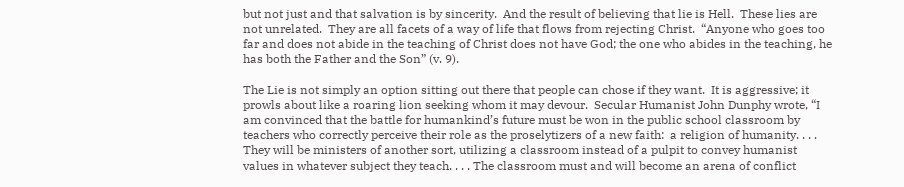but not just and that salvation is by sincerity.  And the result of believing that lie is Hell.  These lies are not unrelated.  They are all facets of a way of life that flows from rejecting Christ.  “Anyone who goes too far and does not abide in the teaching of Christ does not have God; the one who abides in the teaching, he has both the Father and the Son” (v. 9).

The Lie is not simply an option sitting out there that people can chose if they want.  It is aggressive; it prowls about like a roaring lion seeking whom it may devour.  Secular Humanist John Dunphy wrote, “I am convinced that the battle for humankind’s future must be won in the public school classroom by teachers who correctly perceive their role as the proselytizers of a new faith:  a religion of humanity. . . . They will be ministers of another sort, utilizing a classroom instead of a pulpit to convey humanist values in whatever subject they teach. . . . The classroom must and will become an arena of conflict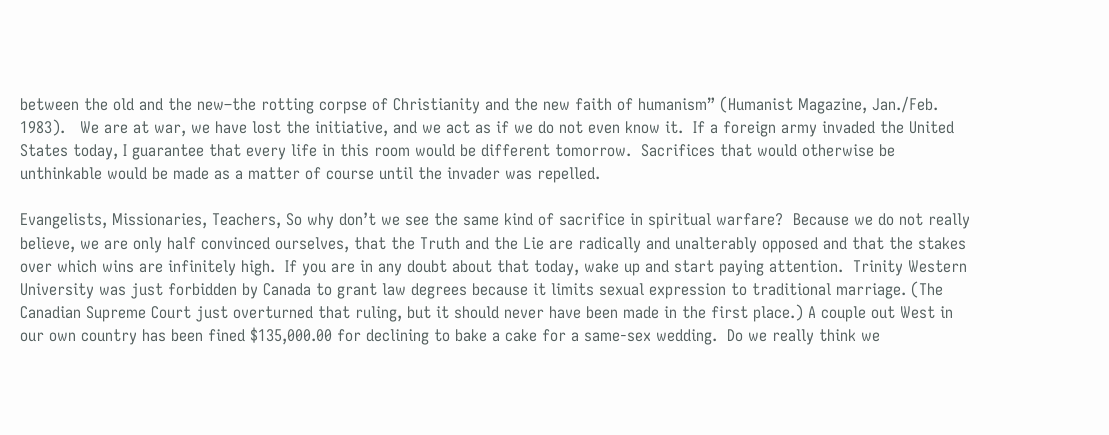between the old and the new–the rotting corpse of Christianity and the new faith of humanism” (Humanist Magazine, Jan./Feb. 1983).   We are at war, we have lost the initiative, and we act as if we do not even know it.  If a foreign army invaded the United States today, I guarantee that every life in this room would be different tomorrow.  Sacrifices that would otherwise be unthinkable would be made as a matter of course until the invader was repelled.

Evangelists, Missionaries, Teachers, So why don’t we see the same kind of sacrifice in spiritual warfare?  Because we do not really believe, we are only half convinced ourselves, that the Truth and the Lie are radically and unalterably opposed and that the stakes over which wins are infinitely high.  If you are in any doubt about that today, wake up and start paying attention.  Trinity Western University was just forbidden by Canada to grant law degrees because it limits sexual expression to traditional marriage. (The Canadian Supreme Court just overturned that ruling, but it should never have been made in the first place.) A couple out West in our own country has been fined $135,000.00 for declining to bake a cake for a same-sex wedding.  Do we really think we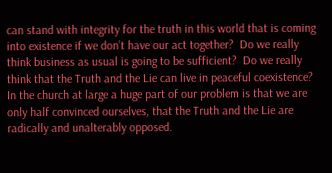can stand with integrity for the truth in this world that is coming into existence if we don’t have our act together?  Do we really think business as usual is going to be sufficient?  Do we really think that the Truth and the Lie can live in peaceful coexistence?  In the church at large a huge part of our problem is that we are only half convinced ourselves, that the Truth and the Lie are radically and unalterably opposed.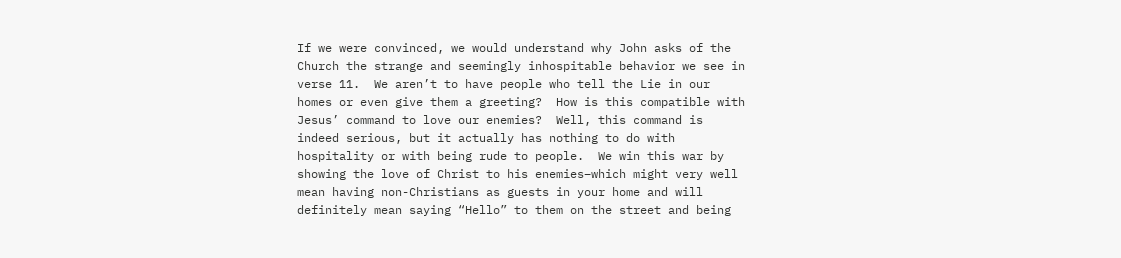If we were convinced, we would understand why John asks of the Church the strange and seemingly inhospitable behavior we see in verse 11.  We aren’t to have people who tell the Lie in our homes or even give them a greeting?  How is this compatible with Jesus’ command to love our enemies?  Well, this command is indeed serious, but it actually has nothing to do with hospitality or with being rude to people.  We win this war by showing the love of Christ to his enemies–which might very well mean having non-Christians as guests in your home and will definitely mean saying “Hello” to them on the street and being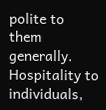polite to them generally.  Hospitality to individuals,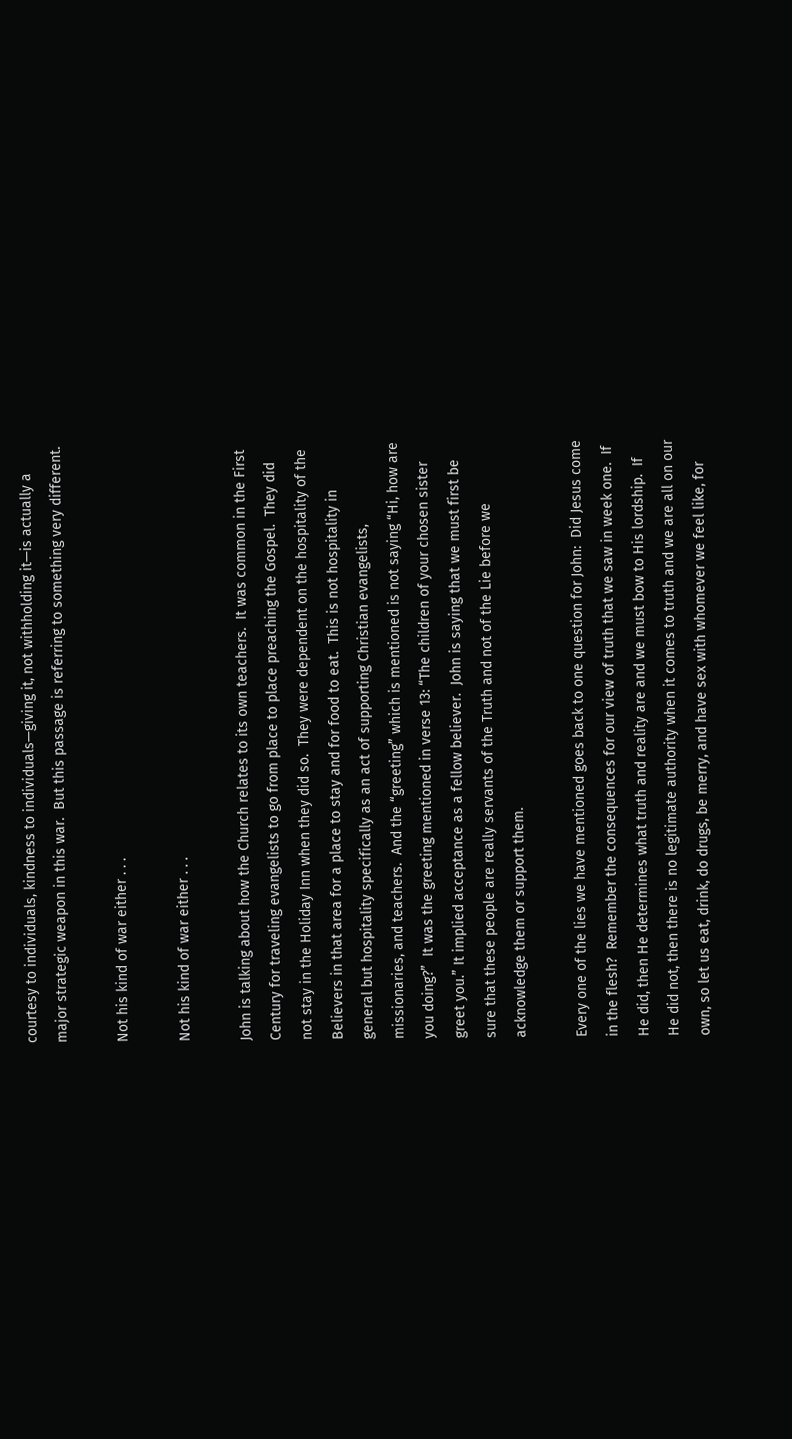courtesy to individuals, kindness to individuals—giving it, not withholding it—is actually a major strategic weapon in this war.  But this passage is referring to something very different.

Not his kind of war either . . .

Not his kind of war either . . .

John is talking about how the Church relates to its own teachers.  It was common in the First Century for traveling evangelists to go from place to place preaching the Gospel.  They did not stay in the Holiday Inn when they did so.  They were dependent on the hospitality of the Believers in that area for a place to stay and for food to eat.  This is not hospitality in general but hospitality specifically as an act of supporting Christian evangelists, missionaries, and teachers.  And the “greeting” which is mentioned is not saying “Hi, how are you doing?”  It was the greeting mentioned in verse 13: “The children of your chosen sister greet you.” It implied acceptance as a fellow believer.  John is saying that we must first be sure that these people are really servants of the Truth and not of the Lie before we acknowledge them or support them.

Every one of the lies we have mentioned goes back to one question for John:  Did Jesus come in the flesh?  Remember the consequences for our view of truth that we saw in week one.  If He did, then He determines what truth and reality are and we must bow to His lordship.  If He did not, then there is no legitimate authority when it comes to truth and we are all on our own, so let us eat, drink, do drugs, be merry, and have sex with whomever we feel like, for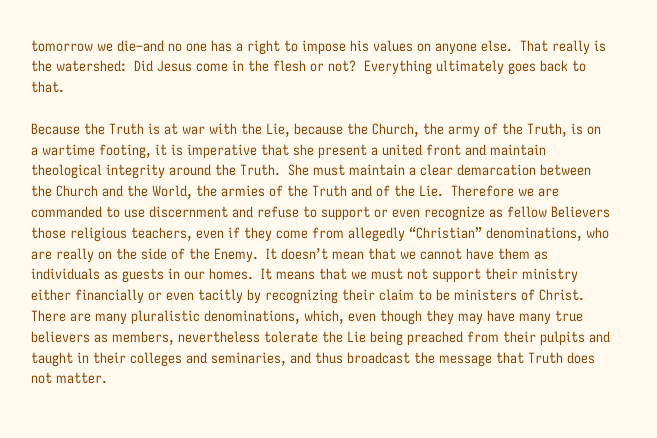tomorrow we die–and no one has a right to impose his values on anyone else.  That really is the watershed:  Did Jesus come in the flesh or not?  Everything ultimately goes back to that.

Because the Truth is at war with the Lie, because the Church, the army of the Truth, is on a wartime footing, it is imperative that she present a united front and maintain theological integrity around the Truth.  She must maintain a clear demarcation between the Church and the World, the armies of the Truth and of the Lie.  Therefore we are commanded to use discernment and refuse to support or even recognize as fellow Believers those religious teachers, even if they come from allegedly “Christian” denominations, who are really on the side of the Enemy.  It doesn’t mean that we cannot have them as individuals as guests in our homes.  It means that we must not support their ministry either financially or even tacitly by recognizing their claim to be ministers of Christ.  There are many pluralistic denominations, which, even though they may have many true believers as members, nevertheless tolerate the Lie being preached from their pulpits and taught in their colleges and seminaries, and thus broadcast the message that Truth does not matter.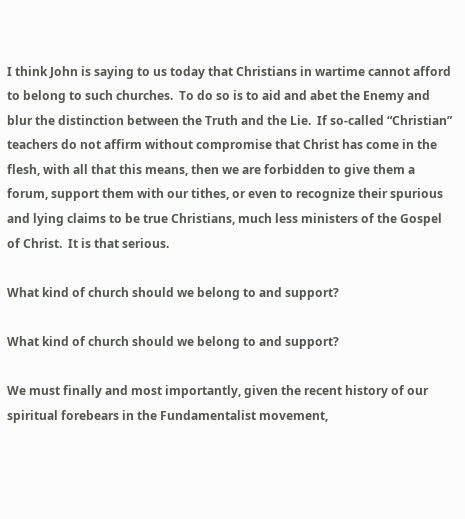I think John is saying to us today that Christians in wartime cannot afford to belong to such churches.  To do so is to aid and abet the Enemy and blur the distinction between the Truth and the Lie.  If so-called “Christian” teachers do not affirm without compromise that Christ has come in the flesh, with all that this means, then we are forbidden to give them a forum, support them with our tithes, or even to recognize their spurious and lying claims to be true Christians, much less ministers of the Gospel of Christ.  It is that serious.

What kind of church should we belong to and support?

What kind of church should we belong to and support?

We must finally and most importantly, given the recent history of our spiritual forebears in the Fundamentalist movement,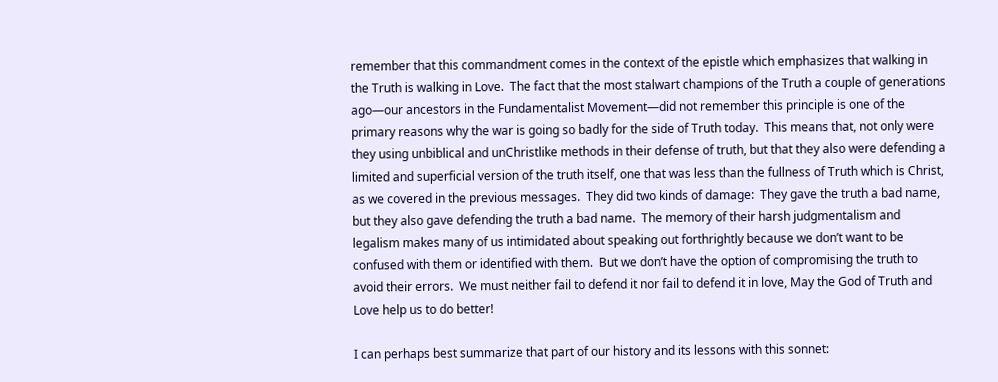remember that this commandment comes in the context of the epistle which emphasizes that walking in the Truth is walking in Love.  The fact that the most stalwart champions of the Truth a couple of generations ago—our ancestors in the Fundamentalist Movement—did not remember this principle is one of the primary reasons why the war is going so badly for the side of Truth today.  This means that, not only were they using unbiblical and unChristlike methods in their defense of truth, but that they also were defending a limited and superficial version of the truth itself, one that was less than the fullness of Truth which is Christ, as we covered in the previous messages.  They did two kinds of damage:  They gave the truth a bad name, but they also gave defending the truth a bad name.  The memory of their harsh judgmentalism and legalism makes many of us intimidated about speaking out forthrightly because we don’t want to be confused with them or identified with them.  But we don’t have the option of compromising the truth to avoid their errors.  We must neither fail to defend it nor fail to defend it in love, May the God of Truth and Love help us to do better!

I can perhaps best summarize that part of our history and its lessons with this sonnet: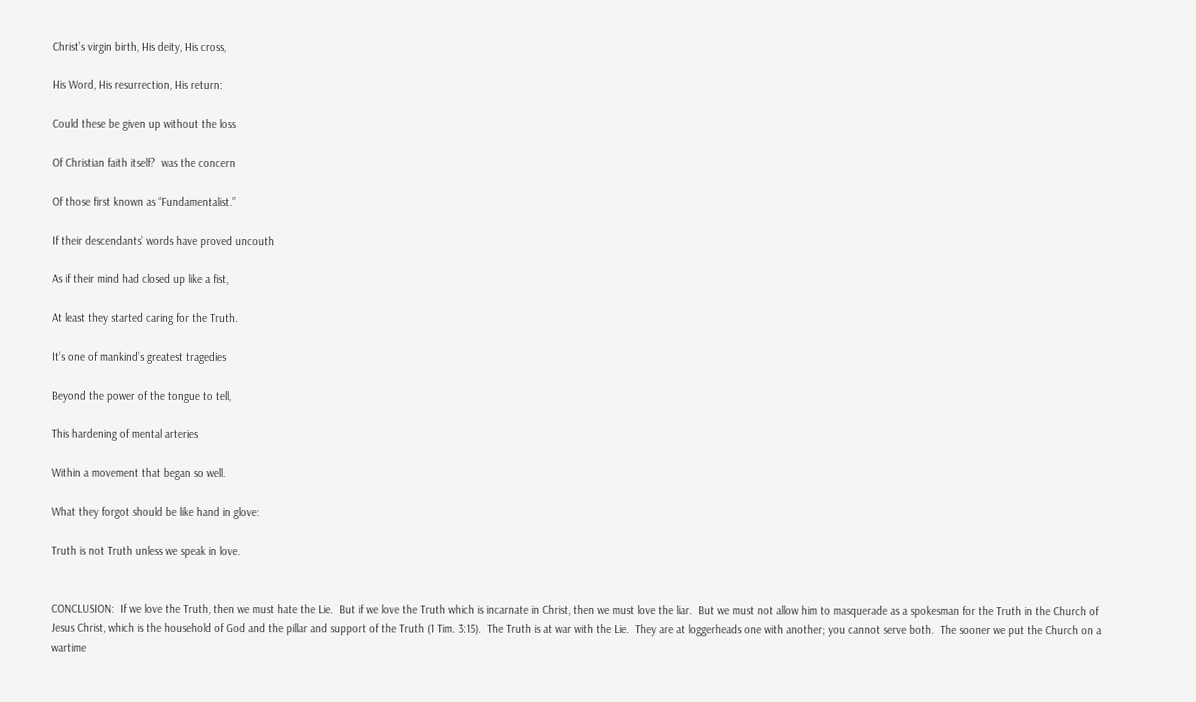Christ’s virgin birth, His deity, His cross,

His Word, His resurrection, His return:

Could these be given up without the loss

Of Christian faith itself?  was the concern

Of those first known as “Fundamentalist.”

If their descendants’ words have proved uncouth

As if their mind had closed up like a fist,

At least they started caring for the Truth.

It’s one of mankind’s greatest tragedies

Beyond the power of the tongue to tell,

This hardening of mental arteries

Within a movement that began so well.

What they forgot should be like hand in glove:

Truth is not Truth unless we speak in love.


CONCLUSION:  If we love the Truth, then we must hate the Lie.  But if we love the Truth which is incarnate in Christ, then we must love the liar.  But we must not allow him to masquerade as a spokesman for the Truth in the Church of Jesus Christ, which is the household of God and the pillar and support of the Truth (1 Tim. 3:15).  The Truth is at war with the Lie.  They are at loggerheads one with another; you cannot serve both.  The sooner we put the Church on a wartime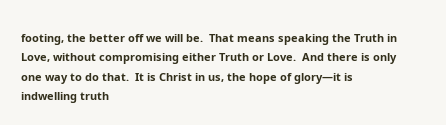footing, the better off we will be.  That means speaking the Truth in Love, without compromising either Truth or Love.  And there is only one way to do that.  It is Christ in us, the hope of glory—it is indwelling truth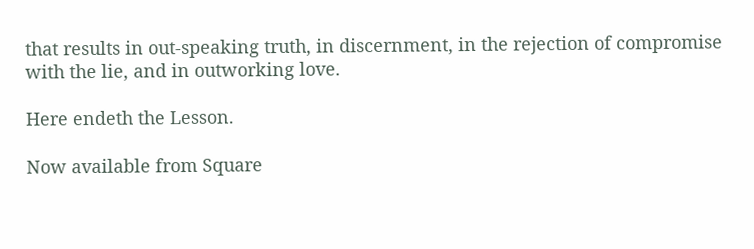that results in out-speaking truth, in discernment, in the rejection of compromise with the lie, and in outworking love.

Here endeth the Lesson.

Now available from Square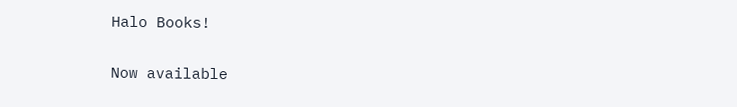Halo Books!

Now available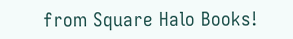from Square Halo Books!